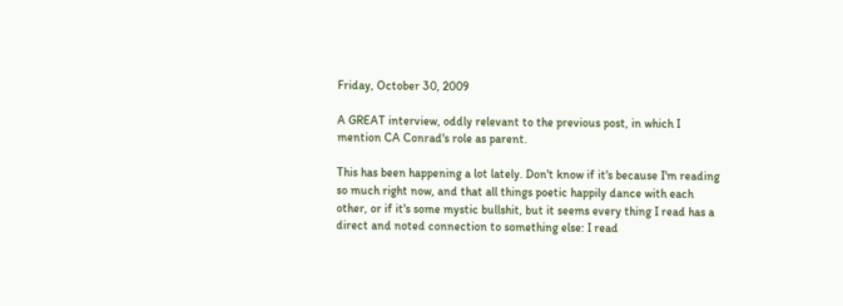Friday, October 30, 2009

A GREAT interview, oddly relevant to the previous post, in which I mention CA Conrad's role as parent.

This has been happening a lot lately. Don't know if it's because I'm reading so much right now, and that all things poetic happily dance with each other, or if it's some mystic bullshit, but it seems every thing I read has a direct and noted connection to something else: I read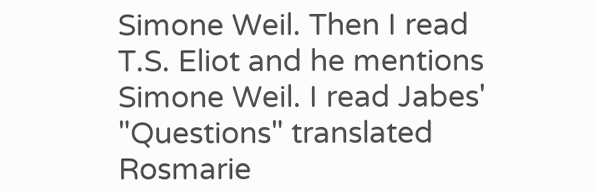Simone Weil. Then I read T.S. Eliot and he mentions Simone Weil. I read Jabes' "Questions" translated Rosmarie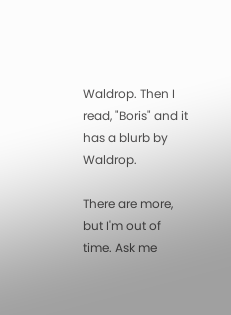Waldrop. Then I read, "Boris" and it has a blurb by Waldrop.

There are more, but I'm out of time. Ask me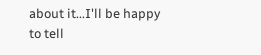about it...I'll be happy to tell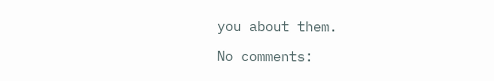you about them.

No comments: